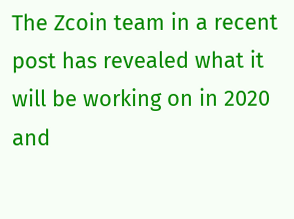The Zcoin team in a recent post has revealed what it will be working on in 2020 and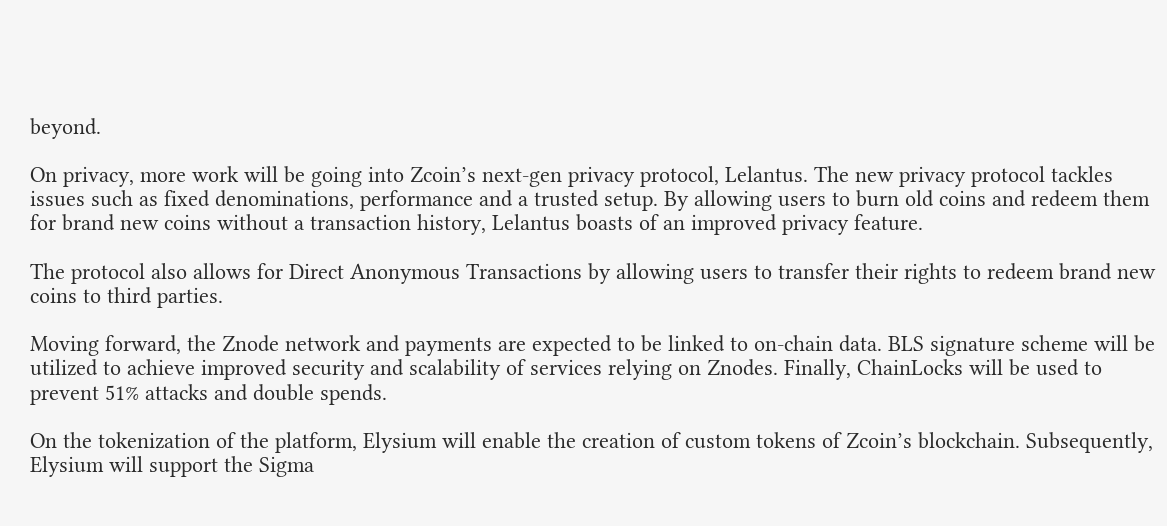beyond.

On privacy, more work will be going into Zcoin’s next-gen privacy protocol, Lelantus. The new privacy protocol tackles issues such as fixed denominations, performance and a trusted setup. By allowing users to burn old coins and redeem them for brand new coins without a transaction history, Lelantus boasts of an improved privacy feature.

The protocol also allows for Direct Anonymous Transactions by allowing users to transfer their rights to redeem brand new coins to third parties.

Moving forward, the Znode network and payments are expected to be linked to on-chain data. BLS signature scheme will be utilized to achieve improved security and scalability of services relying on Znodes. Finally, ChainLocks will be used to prevent 51% attacks and double spends.

On the tokenization of the platform, Elysium will enable the creation of custom tokens of Zcoin’s blockchain. Subsequently, Elysium will support the Sigma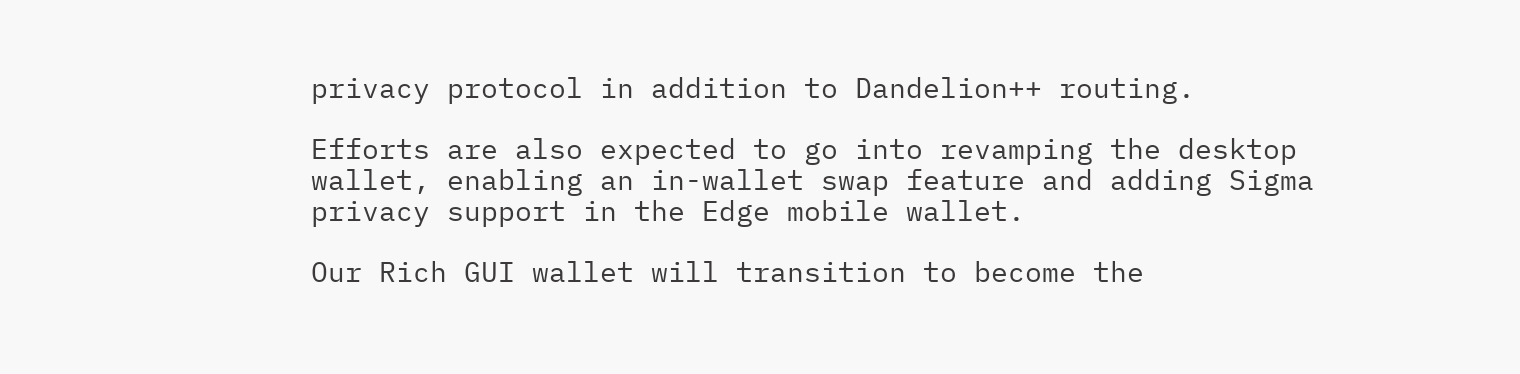privacy protocol in addition to Dandelion++ routing.

Efforts are also expected to go into revamping the desktop wallet, enabling an in-wallet swap feature and adding Sigma privacy support in the Edge mobile wallet.

Our Rich GUI wallet will transition to become the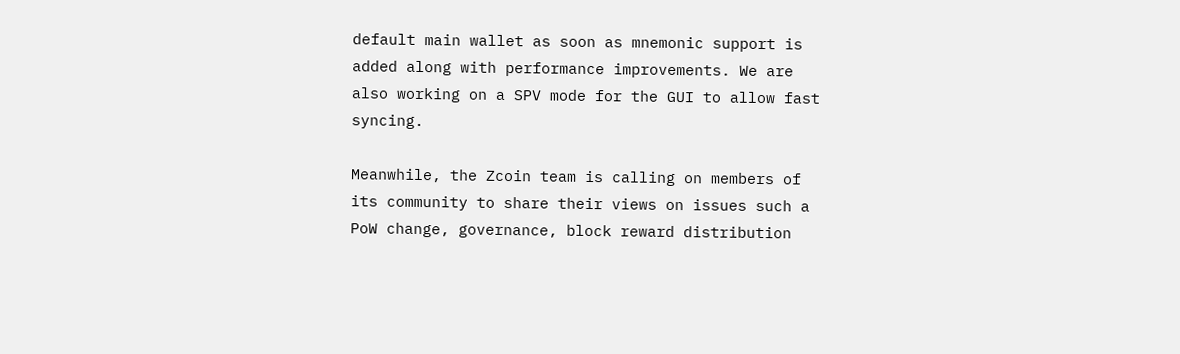default main wallet as soon as mnemonic support is added along with performance improvements. We are also working on a SPV mode for the GUI to allow fast syncing.

Meanwhile, the Zcoin team is calling on members of its community to share their views on issues such a PoW change, governance, block reward distribution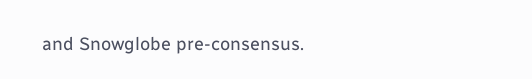and Snowglobe pre-consensus.